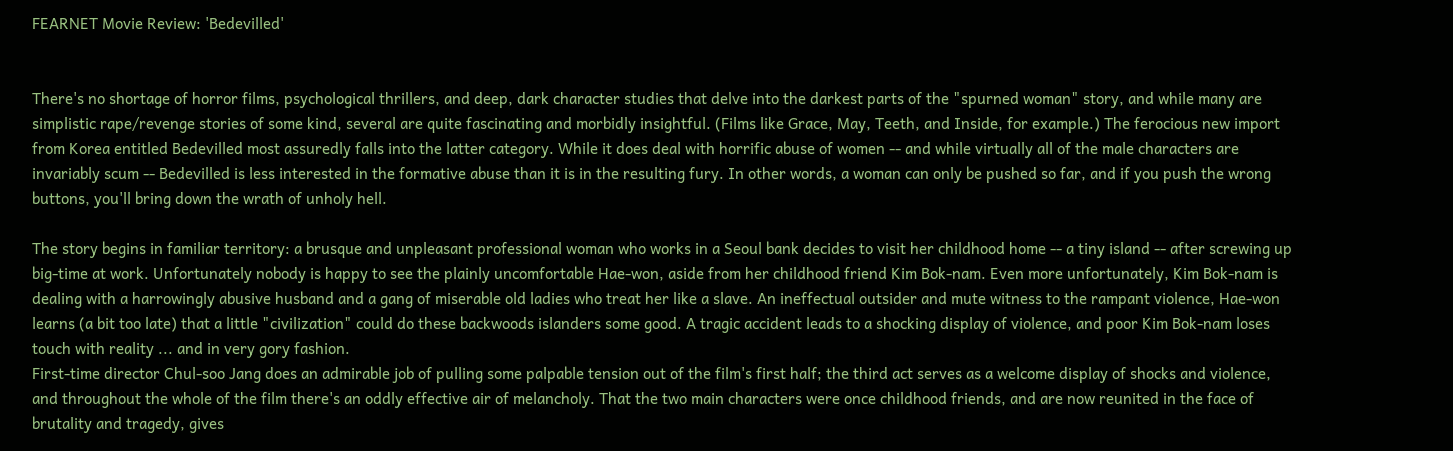FEARNET Movie Review: 'Bedevilled'


There's no shortage of horror films, psychological thrillers, and deep, dark character studies that delve into the darkest parts of the "spurned woman" story, and while many are simplistic rape/revenge stories of some kind, several are quite fascinating and morbidly insightful. (Films like Grace, May, Teeth, and Inside, for example.) The ferocious new import from Korea entitled Bedevilled most assuredly falls into the latter category. While it does deal with horrific abuse of women -- and while virtually all of the male characters are invariably scum -- Bedevilled is less interested in the formative abuse than it is in the resulting fury. In other words, a woman can only be pushed so far, and if you push the wrong buttons, you'll bring down the wrath of unholy hell.

The story begins in familiar territory: a brusque and unpleasant professional woman who works in a Seoul bank decides to visit her childhood home -- a tiny island -- after screwing up big-time at work. Unfortunately nobody is happy to see the plainly uncomfortable Hae-won, aside from her childhood friend Kim Bok-nam. Even more unfortunately, Kim Bok-nam is dealing with a harrowingly abusive husband and a gang of miserable old ladies who treat her like a slave. An ineffectual outsider and mute witness to the rampant violence, Hae-won learns (a bit too late) that a little "civilization" could do these backwoods islanders some good. A tragic accident leads to a shocking display of violence, and poor Kim Bok-nam loses touch with reality ... and in very gory fashion.
First-time director Chul-soo Jang does an admirable job of pulling some palpable tension out of the film's first half; the third act serves as a welcome display of shocks and violence, and throughout the whole of the film there's an oddly effective air of melancholy. That the two main characters were once childhood friends, and are now reunited in the face of brutality and tragedy, gives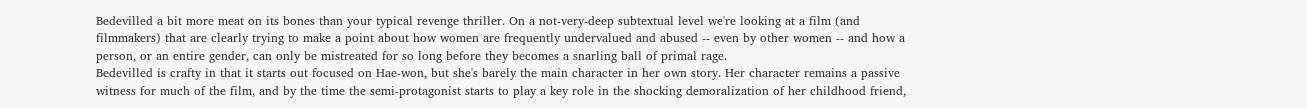Bedevilled a bit more meat on its bones than your typical revenge thriller. On a not-very-deep subtextual level we're looking at a film (and filmmakers) that are clearly trying to make a point about how women are frequently undervalued and abused -- even by other women -- and how a person, or an entire gender, can only be mistreated for so long before they becomes a snarling ball of primal rage.
Bedevilled is crafty in that it starts out focused on Hae-won, but she's barely the main character in her own story. Her character remains a passive witness for much of the film, and by the time the semi-protagonist starts to play a key role in the shocking demoralization of her childhood friend,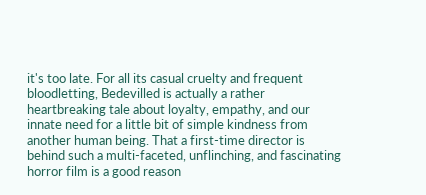it's too late. For all its casual cruelty and frequent bloodletting, Bedevilled is actually a rather heartbreaking tale about loyalty, empathy, and our innate need for a little bit of simple kindness from another human being. That a first-time director is behind such a multi-faceted, unflinching, and fascinating horror film is a good reason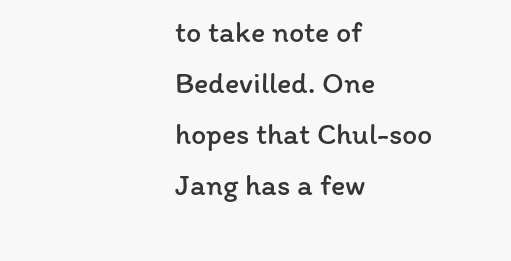to take note of Bedevilled. One hopes that Chul-soo Jang has a few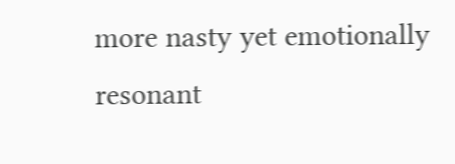more nasty yet emotionally resonant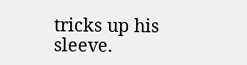tricks up his sleeve.